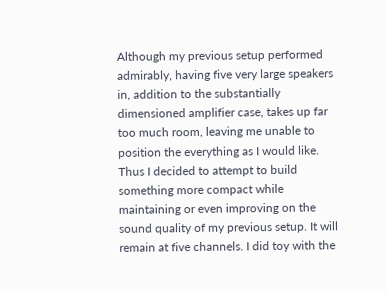Although my previous setup performed admirably, having five very large speakers in, addition to the substantially dimensioned amplifier case, takes up far too much room, leaving me unable to position the everything as I would like. Thus I decided to attempt to build something more compact while maintaining or even improving on the sound quality of my previous setup. It will remain at five channels. I did toy with the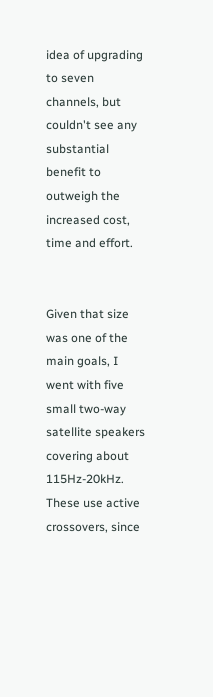idea of upgrading to seven channels, but couldn't see any substantial benefit to outweigh the increased cost, time and effort.


Given that size was one of the main goals, I went with five small two-way satellite speakers covering about 115Hz-20kHz. These use active crossovers, since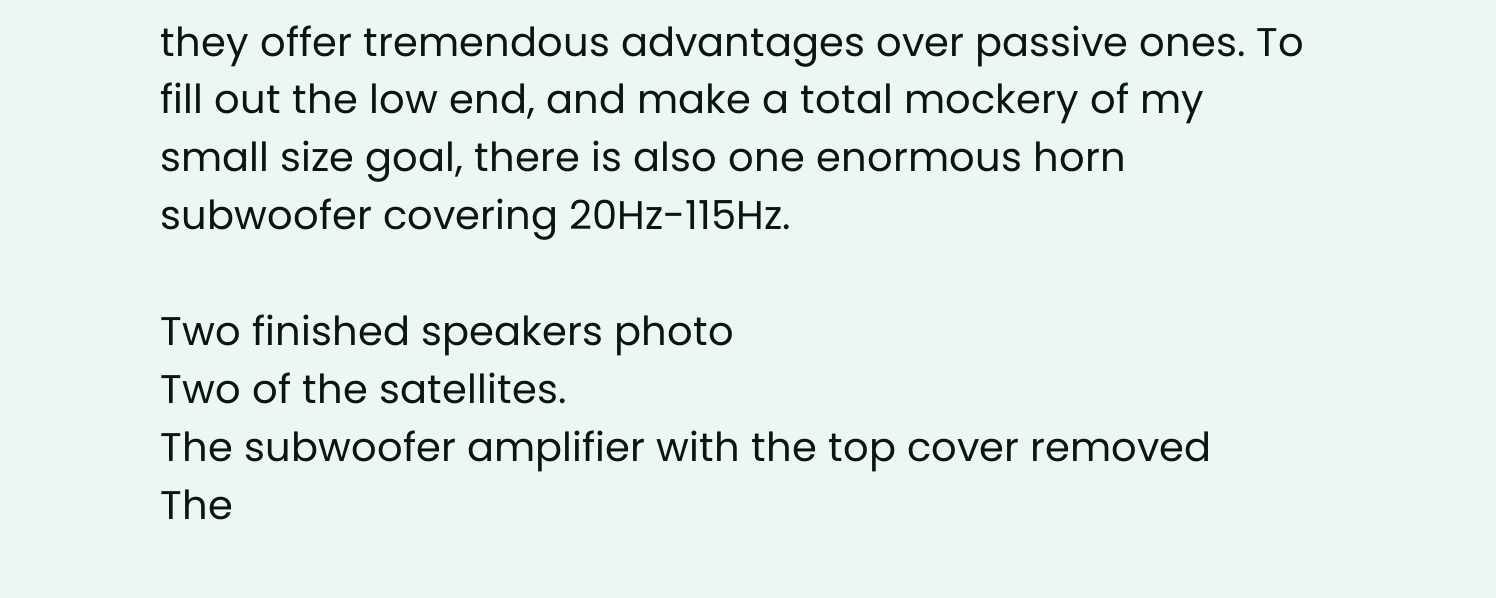they offer tremendous advantages over passive ones. To fill out the low end, and make a total mockery of my small size goal, there is also one enormous horn subwoofer covering 20Hz-115Hz.

Two finished speakers photo
Two of the satellites.
The subwoofer amplifier with the top cover removed
The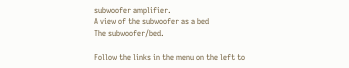subwoofer amplifier.
A view of the subwoofer as a bed
The subwoofer/bed.

Follow the links in the menu on the left to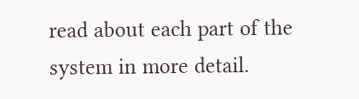read about each part of the system in more detail.